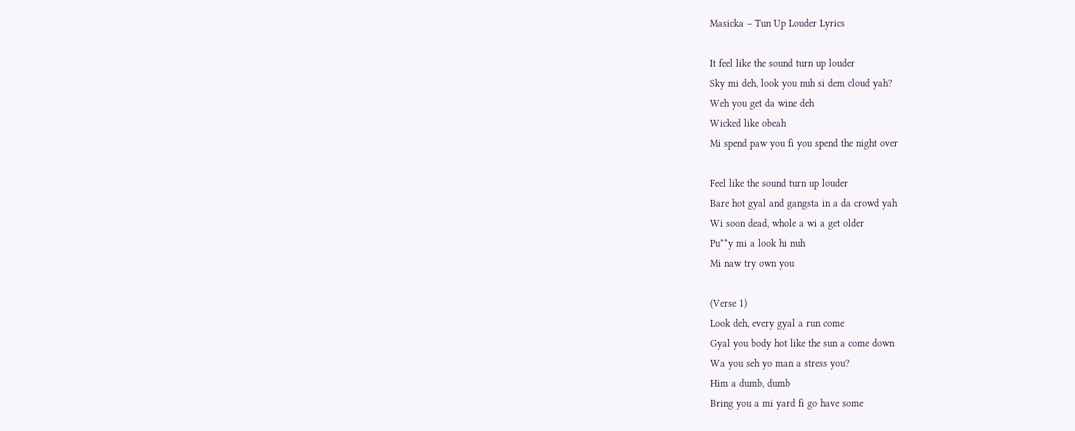Masicka – Tun Up Louder Lyrics

It feel like the sound turn up louder
Sky mi deh, look you nuh si dem cloud yah?
Weh you get da wine deh
Wicked like obeah
Mi spend paw you fi you spend the night over

Feel like the sound turn up louder
Bare hot gyal and gangsta in a da crowd yah
Wi soon dead, whole a wi a get older
Pu**y mi a look hi nuh
Mi naw try own you

(Verse 1)
Look deh, every gyal a run come
Gyal you body hot like the sun a come down
Wa you seh yo man a stress you?
Him a dumb, dumb
Bring you a mi yard fi go have some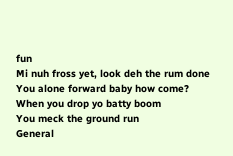fun
Mi nuh fross yet, look deh the rum done
You alone forward baby how come?
When you drop yo batty boom
You meck the ground run
General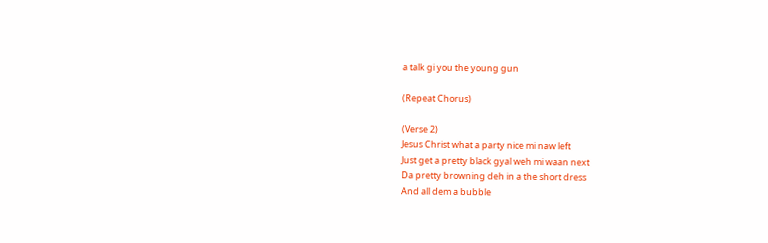a talk gi you the young gun

(Repeat Chorus)

(Verse 2)
Jesus Christ what a party nice mi naw left
Just get a pretty black gyal weh mi waan next
Da pretty browning deh in a the short dress
And all dem a bubble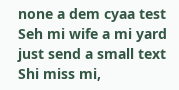none a dem cyaa test
Seh mi wife a mi yard just send a small text
Shi miss mi,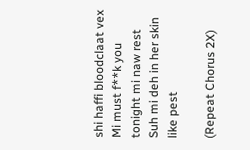shi haffi bloodclaat vex
Mi must f**k you tonight mi naw rest
Suh mi deh in her skin like pest

(Repeat Chorus 2X)